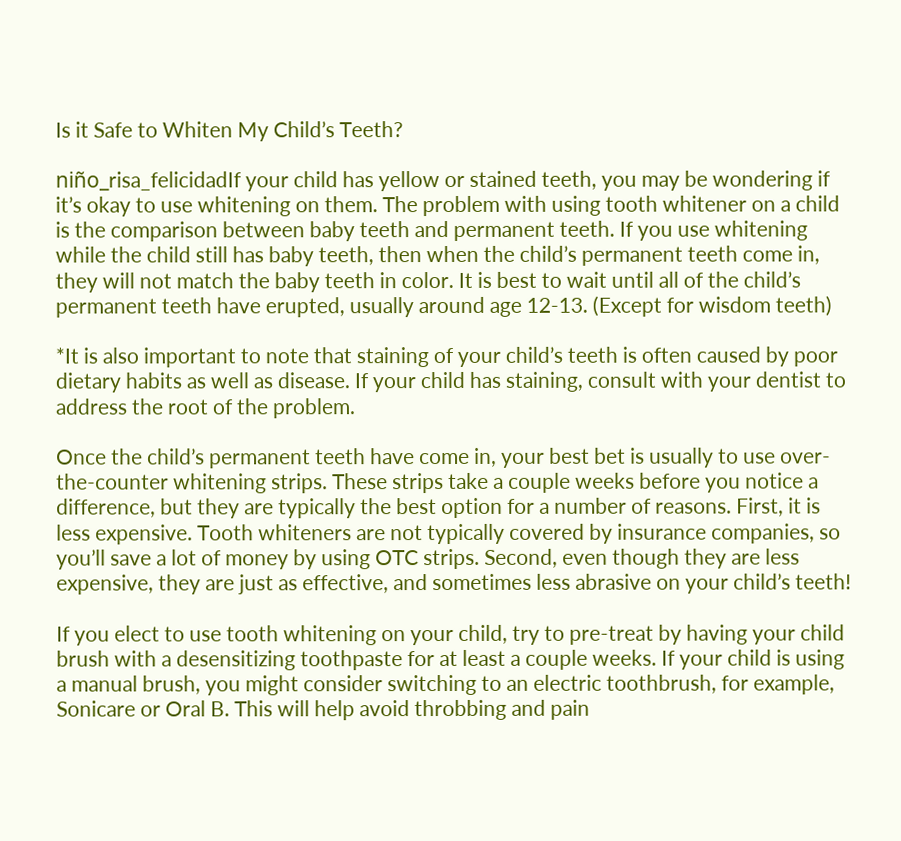Is it Safe to Whiten My Child’s Teeth?

niño_risa_felicidadIf your child has yellow or stained teeth, you may be wondering if it’s okay to use whitening on them. The problem with using tooth whitener on a child is the comparison between baby teeth and permanent teeth. If you use whitening while the child still has baby teeth, then when the child’s permanent teeth come in, they will not match the baby teeth in color. It is best to wait until all of the child’s permanent teeth have erupted, usually around age 12-13. (Except for wisdom teeth)

*It is also important to note that staining of your child’s teeth is often caused by poor dietary habits as well as disease. If your child has staining, consult with your dentist to address the root of the problem.

Once the child’s permanent teeth have come in, your best bet is usually to use over-the-counter whitening strips. These strips take a couple weeks before you notice a difference, but they are typically the best option for a number of reasons. First, it is less expensive. Tooth whiteners are not typically covered by insurance companies, so you’ll save a lot of money by using OTC strips. Second, even though they are less expensive, they are just as effective, and sometimes less abrasive on your child’s teeth!

If you elect to use tooth whitening on your child, try to pre-treat by having your child brush with a desensitizing toothpaste for at least a couple weeks. If your child is using a manual brush, you might consider switching to an electric toothbrush, for example, Sonicare or Oral B. This will help avoid throbbing and pain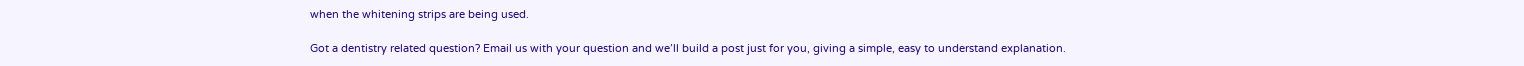when the whitening strips are being used.

Got a dentistry related question? Email us with your question and we’ll build a post just for you, giving a simple, easy to understand explanation.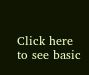Click here to see basic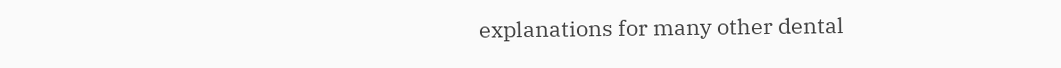explanations for many other dental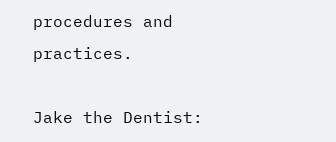procedures and practices.

Jake the Dentist: